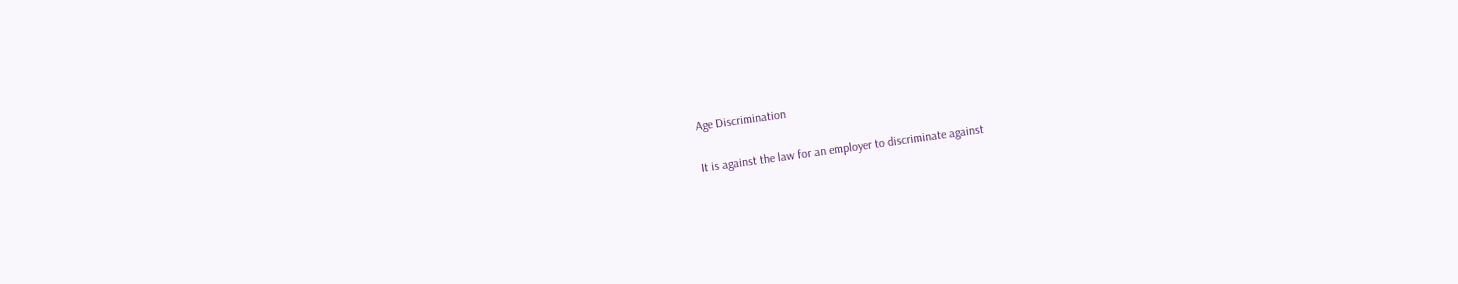Age Discrimination

It is against the law for an employer to discriminate against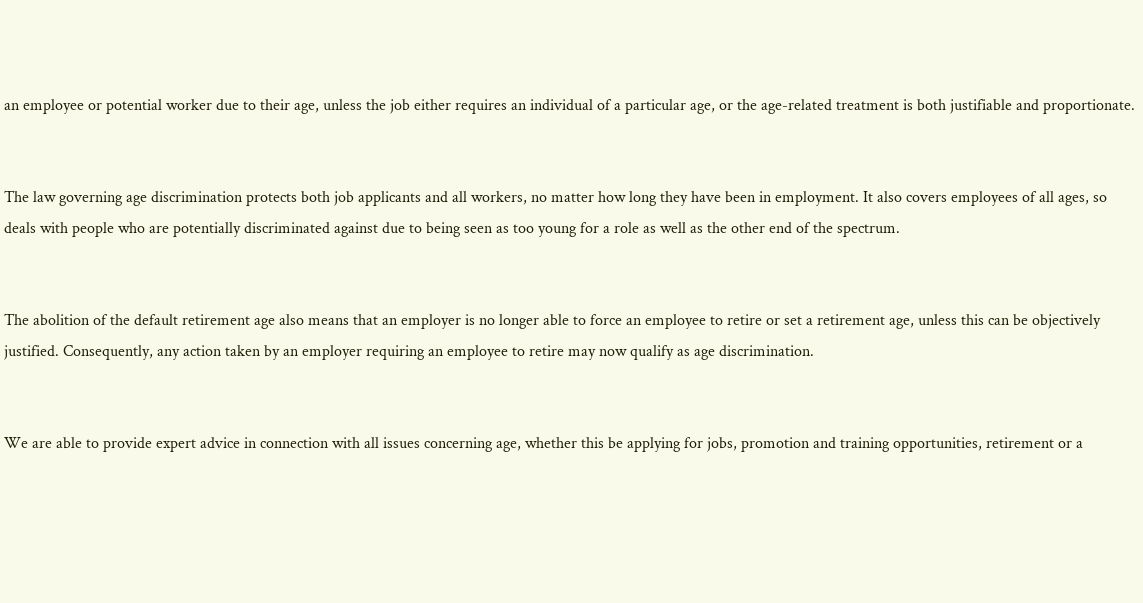an employee or potential worker due to their age, unless the job either requires an individual of a particular age, or the age-related treatment is both justifiable and proportionate.


The law governing age discrimination protects both job applicants and all workers, no matter how long they have been in employment. It also covers employees of all ages, so deals with people who are potentially discriminated against due to being seen as too young for a role as well as the other end of the spectrum.


The abolition of the default retirement age also means that an employer is no longer able to force an employee to retire or set a retirement age, unless this can be objectively justified. Consequently, any action taken by an employer requiring an employee to retire may now qualify as age discrimination.


We are able to provide expert advice in connection with all issues concerning age, whether this be applying for jobs, promotion and training opportunities, retirement or a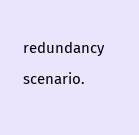redundancy scenario.